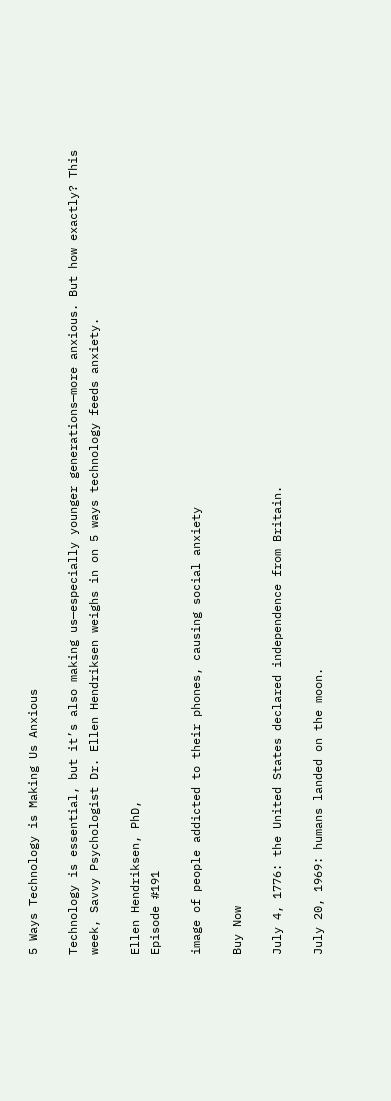5 Ways Technology is Making Us Anxious

Technology is essential, but it’s also making us—especially younger generations—more anxious. But how exactly? This week, Savvy Psychologist Dr. Ellen Hendriksen weighs in on 5 ways technology feeds anxiety.

Ellen Hendriksen, PhD,
Episode #191

image of people addicted to their phones, causing social anxiety

Buy Now

July 4, 1776: the United States declared independence from Britain.

July 20, 1969: humans landed on the moon.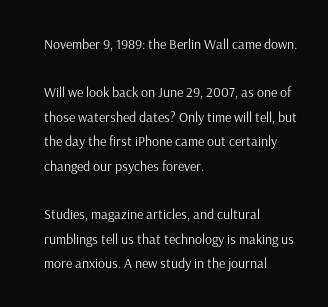November 9, 1989: the Berlin Wall came down.

Will we look back on June 29, 2007, as one of those watershed dates? Only time will tell, but the day the first iPhone came out certainly changed our psyches forever.

Studies, magazine articles, and cultural rumblings tell us that technology is making us more anxious. A new study in the journal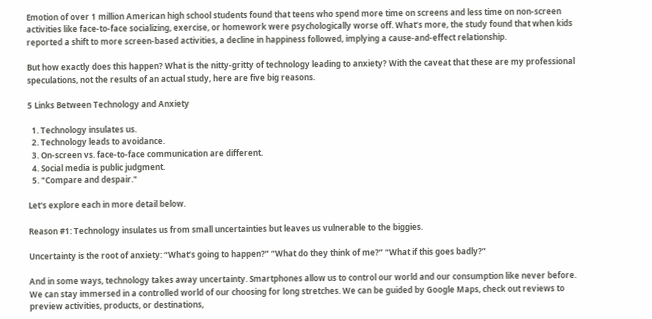Emotion of over 1 million American high school students found that teens who spend more time on screens and less time on non-screen activities like face-to-face socializing, exercise, or homework were psychologically worse off. What’s more, the study found that when kids reported a shift to more screen-based activities, a decline in happiness followed, implying a cause-and-effect relationship.

But how exactly does this happen? What is the nitty-gritty of technology leading to anxiety? With the caveat that these are my professional speculations, not the results of an actual study, here are five big reasons.

5 Links Between Technology and Anxiety

  1. Technology insulates us.
  2. Technology leads to avoidance.
  3. On-screen vs. face-to-face communication are different.
  4. Social media is public judgment.
  5. "Compare and despair."

Let's explore each in more detail below.

Reason #1: Technology insulates us from small uncertainties but leaves us vulnerable to the biggies.

Uncertainty is the root of anxiety: “What’s going to happen?” “What do they think of me?” “What if this goes badly?”

And in some ways, technology takes away uncertainty. Smartphones allow us to control our world and our consumption like never before. We can stay immersed in a controlled world of our choosing for long stretches. We can be guided by Google Maps, check out reviews to preview activities, products, or destinations,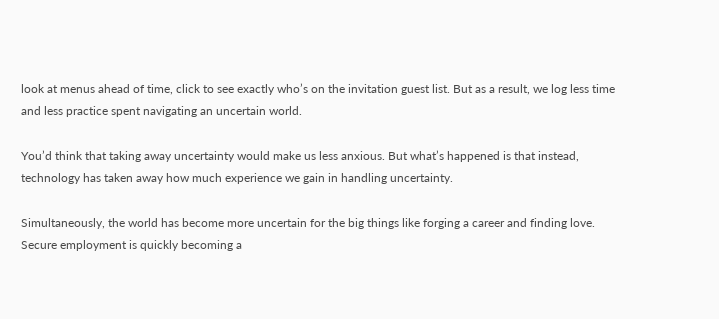look at menus ahead of time, click to see exactly who’s on the invitation guest list. But as a result, we log less time and less practice spent navigating an uncertain world.

You’d think that taking away uncertainty would make us less anxious. But what’s happened is that instead, technology has taken away how much experience we gain in handling uncertainty.

Simultaneously, the world has become more uncertain for the big things like forging a career and finding love. Secure employment is quickly becoming a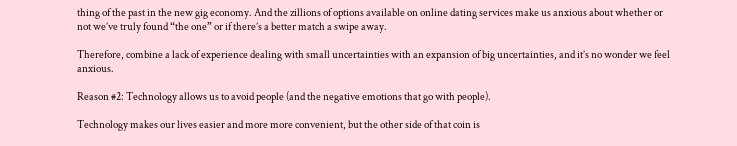thing of the past in the new gig economy. And the zillions of options available on online dating services make us anxious about whether or not we’ve truly found “the one” or if there’s a better match a swipe away.

Therefore, combine a lack of experience dealing with small uncertainties with an expansion of big uncertainties, and it’s no wonder we feel anxious.

Reason #2: Technology allows us to avoid people (and the negative emotions that go with people).

Technology makes our lives easier and more more convenient, but the other side of that coin is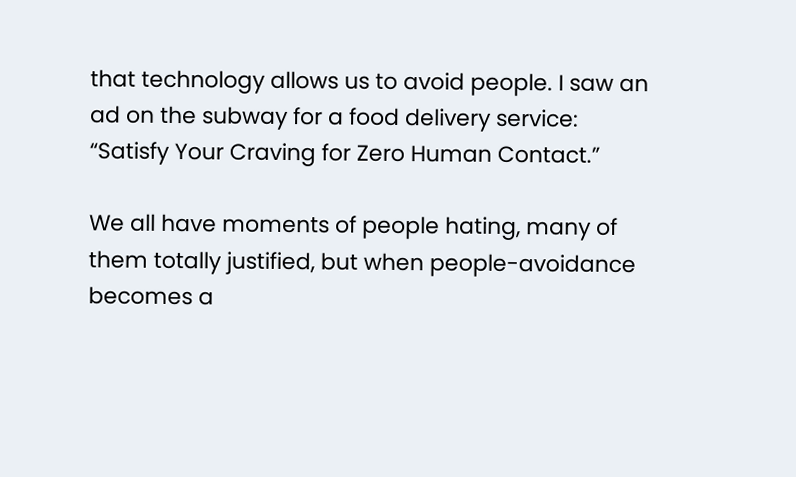that technology allows us to avoid people. I saw an ad on the subway for a food delivery service: “Satisfy Your Craving for Zero Human Contact.”

We all have moments of people hating, many of them totally justified, but when people-avoidance becomes a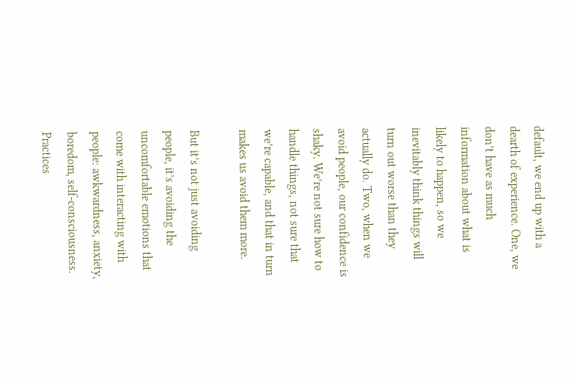default, we end up with a dearth of experience. One, we don’t have as much information about what is likely to happen, so we inevitably think things will turn out worse than they actually do. Two, when we avoid people, our confidence is shaky. We’re not sure how to handle things, not sure that we’re capable, and that in turn makes us avoid them more.

But it’s not just avoiding people, it’s avoiding the uncomfortable emotions that come with interacting with people: awkwardness, anxiety, boredom, self-consciousness. Practices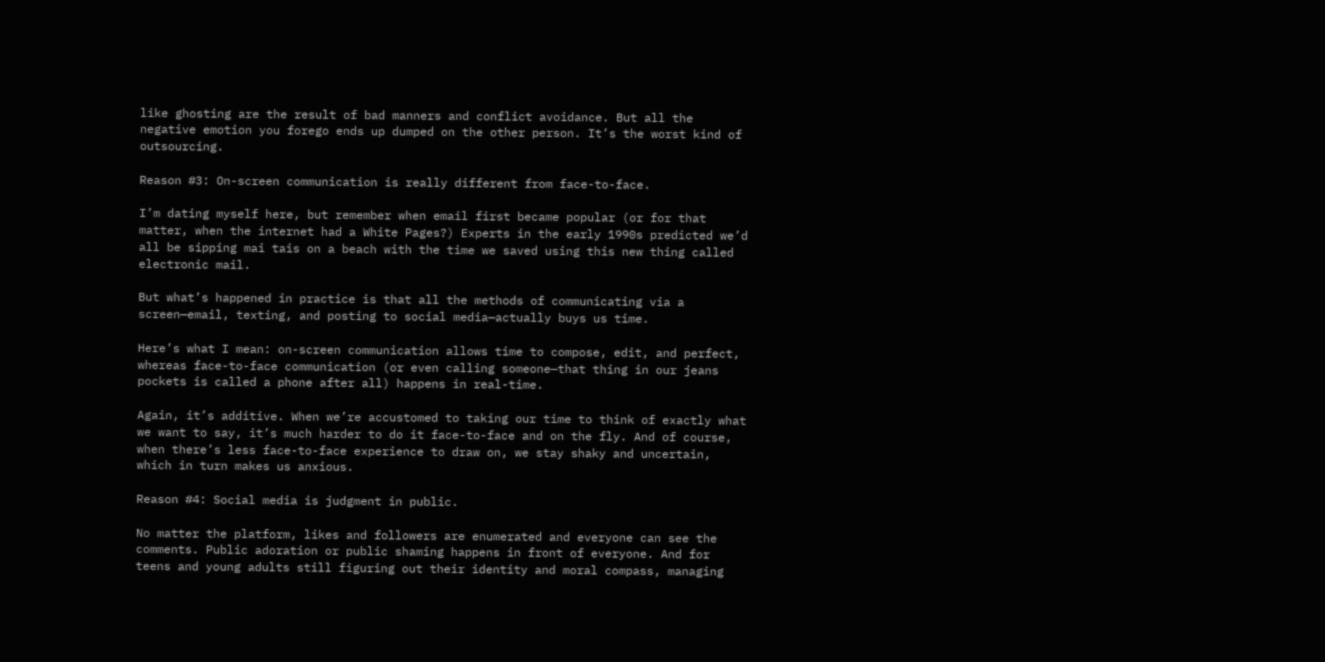like ghosting are the result of bad manners and conflict avoidance. But all the negative emotion you forego ends up dumped on the other person. It’s the worst kind of outsourcing.

Reason #3: On-screen communication is really different from face-to-face.

I’m dating myself here, but remember when email first became popular (or for that matter, when the internet had a White Pages?) Experts in the early 1990s predicted we’d all be sipping mai tais on a beach with the time we saved using this new thing called electronic mail.

But what’s happened in practice is that all the methods of communicating via a screen—email, texting, and posting to social media—actually buys us time.

Here’s what I mean: on-screen communication allows time to compose, edit, and perfect, whereas face-to-face communication (or even calling someone—that thing in our jeans pockets is called a phone after all) happens in real-time.

Again, it’s additive. When we’re accustomed to taking our time to think of exactly what we want to say, it’s much harder to do it face-to-face and on the fly. And of course, when there’s less face-to-face experience to draw on, we stay shaky and uncertain, which in turn makes us anxious.

Reason #4: Social media is judgment in public.

No matter the platform, likes and followers are enumerated and everyone can see the comments. Public adoration or public shaming happens in front of everyone. And for teens and young adults still figuring out their identity and moral compass, managing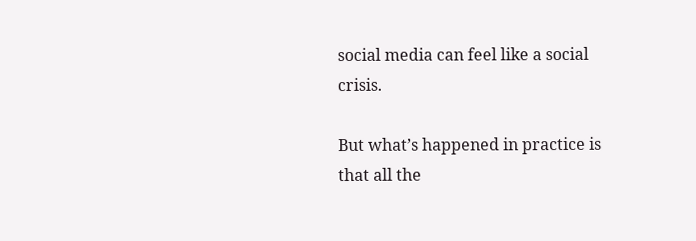social media can feel like a social crisis.

But what’s happened in practice is that all the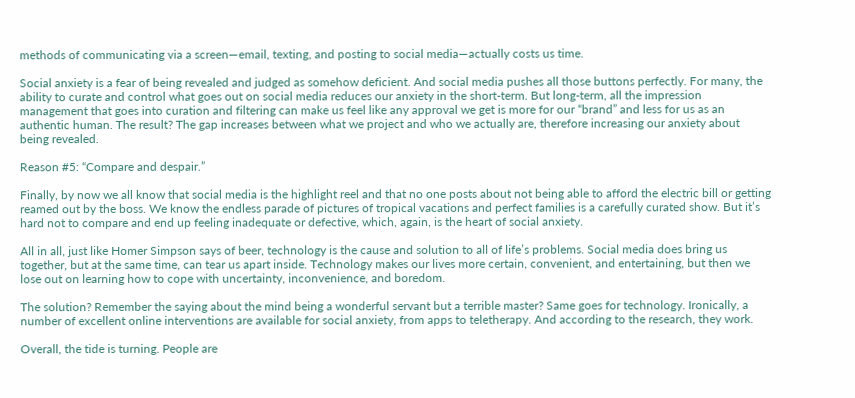methods of communicating via a screen—email, texting, and posting to social media—actually costs us time.

Social anxiety is a fear of being revealed and judged as somehow deficient. And social media pushes all those buttons perfectly. For many, the ability to curate and control what goes out on social media reduces our anxiety in the short-term. But long-term, all the impression management that goes into curation and filtering can make us feel like any approval we get is more for our “brand” and less for us as an authentic human. The result? The gap increases between what we project and who we actually are, therefore increasing our anxiety about being revealed.

Reason #5: “Compare and despair.”

Finally, by now we all know that social media is the highlight reel and that no one posts about not being able to afford the electric bill or getting reamed out by the boss. We know the endless parade of pictures of tropical vacations and perfect families is a carefully curated show. But it’s hard not to compare and end up feeling inadequate or defective, which, again, is the heart of social anxiety.

All in all, just like Homer Simpson says of beer, technology is the cause and solution to all of life’s problems. Social media does bring us together, but at the same time, can tear us apart inside. Technology makes our lives more certain, convenient, and entertaining, but then we lose out on learning how to cope with uncertainty, inconvenience, and boredom.

The solution? Remember the saying about the mind being a wonderful servant but a terrible master? Same goes for technology. Ironically, a number of excellent online interventions are available for social anxiety, from apps to teletherapy. And according to the research, they work.

Overall, the tide is turning. People are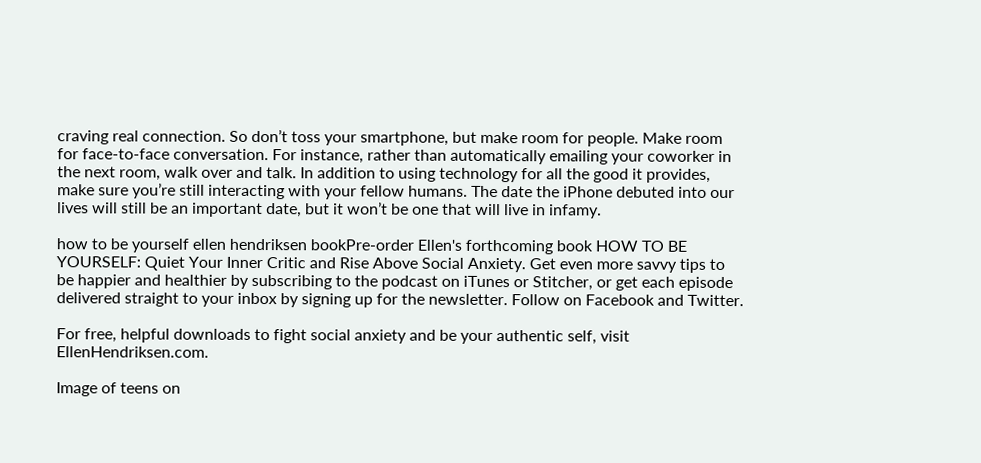craving real connection. So don’t toss your smartphone, but make room for people. Make room for face-to-face conversation. For instance, rather than automatically emailing your coworker in the next room, walk over and talk. In addition to using technology for all the good it provides, make sure you’re still interacting with your fellow humans. The date the iPhone debuted into our lives will still be an important date, but it won’t be one that will live in infamy.

how to be yourself ellen hendriksen bookPre-order Ellen's forthcoming book HOW TO BE YOURSELF: Quiet Your Inner Critic and Rise Above Social Anxiety. Get even more savvy tips to be happier and healthier by subscribing to the podcast on iTunes or Stitcher, or get each episode delivered straight to your inbox by signing up for the newsletter. Follow on Facebook and Twitter.

For free, helpful downloads to fight social anxiety and be your authentic self, visit EllenHendriksen.com.

Image of teens on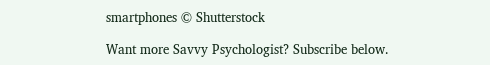smartphones © Shutterstock

Want more Savvy Psychologist? Subscribe below.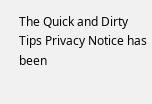The Quick and Dirty Tips Privacy Notice has been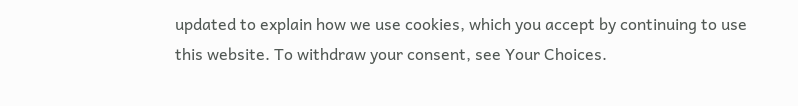updated to explain how we use cookies, which you accept by continuing to use this website. To withdraw your consent, see Your Choices.